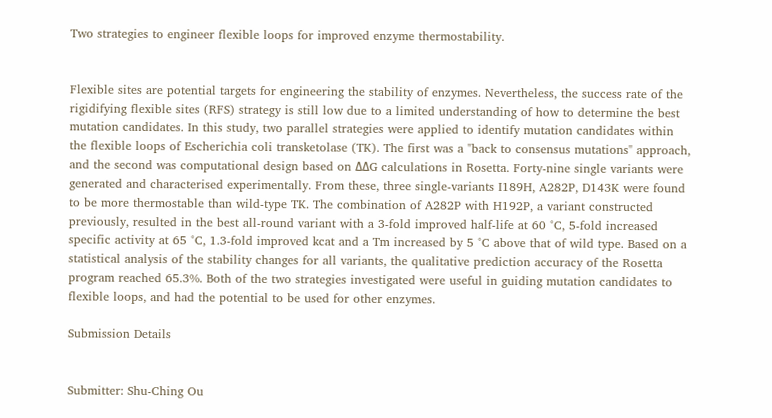Two strategies to engineer flexible loops for improved enzyme thermostability.


Flexible sites are potential targets for engineering the stability of enzymes. Nevertheless, the success rate of the rigidifying flexible sites (RFS) strategy is still low due to a limited understanding of how to determine the best mutation candidates. In this study, two parallel strategies were applied to identify mutation candidates within the flexible loops of Escherichia coli transketolase (TK). The first was a "back to consensus mutations" approach, and the second was computational design based on ΔΔG calculations in Rosetta. Forty-nine single variants were generated and characterised experimentally. From these, three single-variants I189H, A282P, D143K were found to be more thermostable than wild-type TK. The combination of A282P with H192P, a variant constructed previously, resulted in the best all-round variant with a 3-fold improved half-life at 60 °C, 5-fold increased specific activity at 65 °C, 1.3-fold improved kcat and a Tm increased by 5 °C above that of wild type. Based on a statistical analysis of the stability changes for all variants, the qualitative prediction accuracy of the Rosetta program reached 65.3%. Both of the two strategies investigated were useful in guiding mutation candidates to flexible loops, and had the potential to be used for other enzymes.

Submission Details


Submitter: Shu-Ching Ou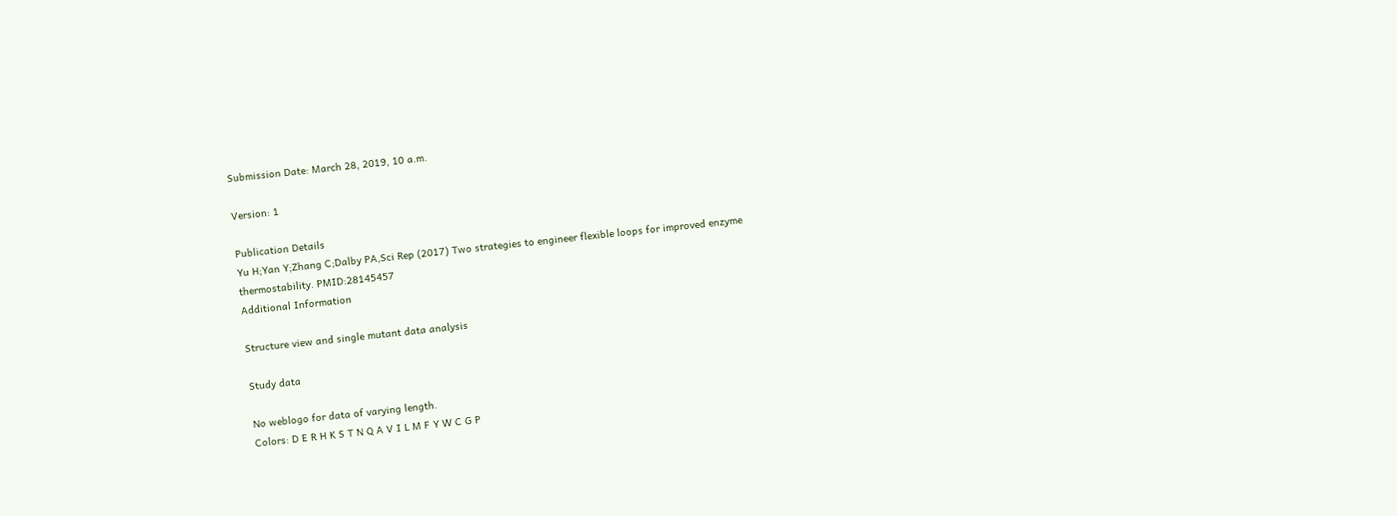Submission Date: March 28, 2019, 10 a.m.

Version: 1

Publication Details
Yu H;Yan Y;Zhang C;Dalby PA,Sci Rep (2017) Two strategies to engineer flexible loops for improved enzyme thermostability. PMID:28145457
Additional Information

Structure view and single mutant data analysis

Study data

No weblogo for data of varying length.
Colors: D E R H K S T N Q A V I L M F Y W C G P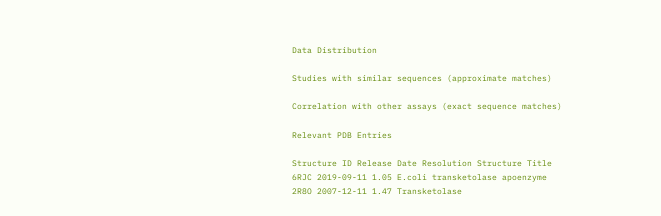Data Distribution

Studies with similar sequences (approximate matches)

Correlation with other assays (exact sequence matches)

Relevant PDB Entries

Structure ID Release Date Resolution Structure Title
6RJC 2019-09-11 1.05 E.coli transketolase apoenzyme
2R8O 2007-12-11 1.47 Transketolase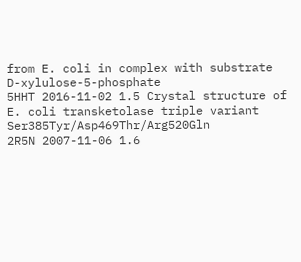from E. coli in complex with substrate D-xylulose-5-phosphate
5HHT 2016-11-02 1.5 Crystal structure of E. coli transketolase triple variant Ser385Tyr/Asp469Thr/Arg520Gln
2R5N 2007-11-06 1.6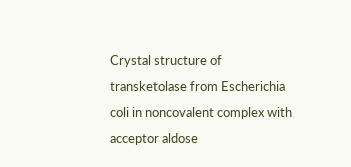Crystal structure of transketolase from Escherichia coli in noncovalent complex with acceptor aldose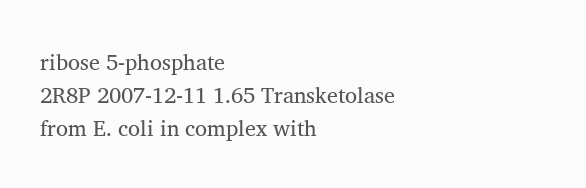ribose 5-phosphate
2R8P 2007-12-11 1.65 Transketolase from E. coli in complex with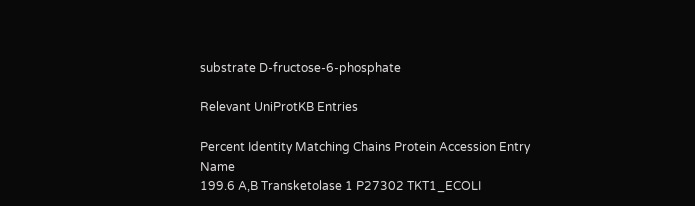substrate D-fructose-6-phosphate

Relevant UniProtKB Entries

Percent Identity Matching Chains Protein Accession Entry Name
199.6 A,B Transketolase 1 P27302 TKT1_ECOLI